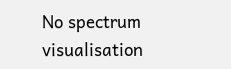No spectrum visualisation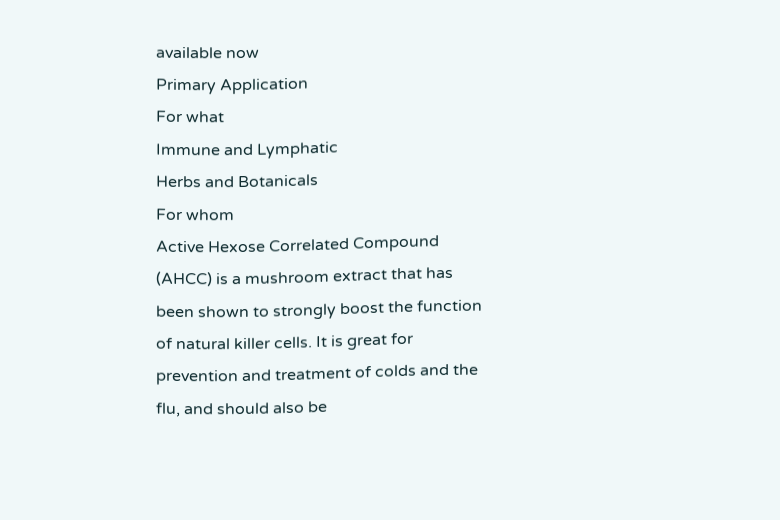available now
Primary Application
For what
Immune and Lymphatic
Herbs and Botanicals
For whom
Active Hexose Correlated Compound (AHCC) is a mushroom extract that has been shown to strongly boost the function of natural killer cells. It is great for prevention and treatment of colds and the flu, and should also be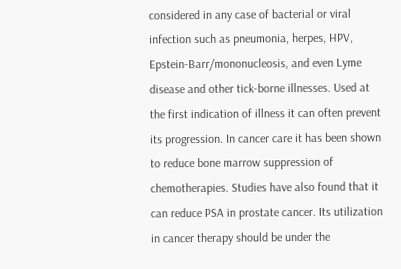considered in any case of bacterial or viral infection such as pneumonia, herpes, HPV, Epstein-Barr/mononucleosis, and even Lyme disease and other tick-borne illnesses. Used at the first indication of illness it can often prevent its progression. In cancer care it has been shown to reduce bone marrow suppression of chemotherapies. Studies have also found that it can reduce PSA in prostate cancer. Its utilization in cancer therapy should be under the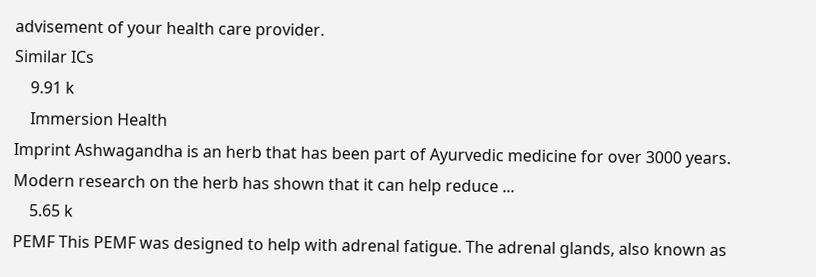advisement of your health care provider.
Similar ICs
    9.91 k
    Immersion Health
Imprint Ashwagandha is an herb that has been part of Ayurvedic medicine for over 3000 years. Modern research on the herb has shown that it can help reduce ...
    5.65 k
PEMF This PEMF was designed to help with adrenal fatigue. The adrenal glands, also known as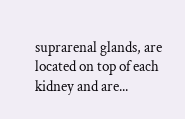suprarenal glands, are located on top of each kidney and are...